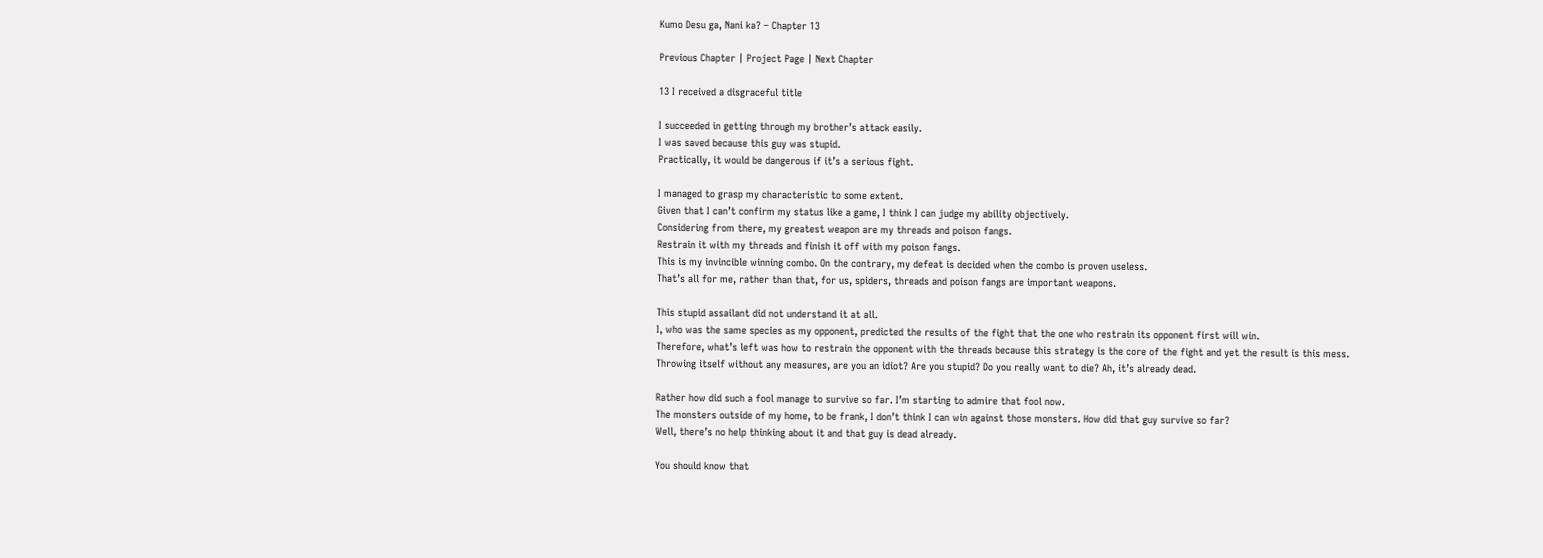Kumo Desu ga, Nani ka? – Chapter 13

Previous Chapter | Project Page | Next Chapter

13 I received a disgraceful title

I succeeded in getting through my brother’s attack easily.
I was saved because this guy was stupid.
Practically, it would be dangerous if it’s a serious fight.

I managed to grasp my characteristic to some extent.
Given that I can’t confirm my status like a game, I think I can judge my ability objectively.
Considering from there, my greatest weapon are my threads and poison fangs.
Restrain it with my threads and finish it off with my poison fangs.
This is my invincible winning combo. On the contrary, my defeat is decided when the combo is proven useless.
That’s all for me, rather than that, for us, spiders, threads and poison fangs are important weapons.

This stupid assailant did not understand it at all.
I, who was the same species as my opponent, predicted the results of the fight that the one who restrain its opponent first will win.
Therefore, what’s left was how to restrain the opponent with the threads because this strategy is the core of the fight and yet the result is this mess.
Throwing itself without any measures, are you an idiot? Are you stupid? Do you really want to die? Ah, it’s already dead.

Rather how did such a fool manage to survive so far. I’m starting to admire that fool now.
The monsters outside of my home, to be frank, I don’t think I can win against those monsters. How did that guy survive so far?
Well, there’s no help thinking about it and that guy is dead already.

You should know that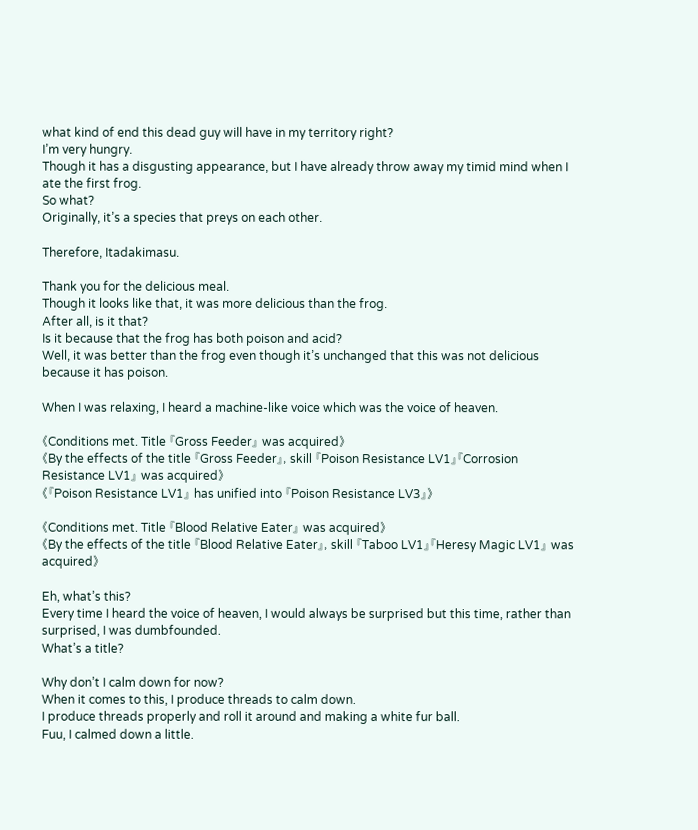what kind of end this dead guy will have in my territory right?
I’m very hungry.
Though it has a disgusting appearance, but I have already throw away my timid mind when I ate the first frog.
So what?
Originally, it’s a species that preys on each other.

Therefore, Itadakimasu.

Thank you for the delicious meal.
Though it looks like that, it was more delicious than the frog.
After all, is it that?
Is it because that the frog has both poison and acid?
Well, it was better than the frog even though it’s unchanged that this was not delicious because it has poison.

When I was relaxing, I heard a machine-like voice which was the voice of heaven.

《Conditions met. Title 『Gross Feeder』 was acquired》
《By the effects of the title 『Gross Feeder』, skill 『Poison Resistance LV1』『Corrosion Resistance LV1』 was acquired》
《『Poison Resistance LV1』 has unified into 『Poison Resistance LV3』》

《Conditions met. Title 『Blood Relative Eater』 was acquired》
《By the effects of the title 『Blood Relative Eater』, skill 『Taboo LV1』『Heresy Magic LV1』 was acquired》

Eh, what’s this?
Every time I heard the voice of heaven, I would always be surprised but this time, rather than surprised, I was dumbfounded.
What’s a title?

Why don’t I calm down for now?
When it comes to this, I produce threads to calm down.
I produce threads properly and roll it around and making a white fur ball.
Fuu, I calmed down a little.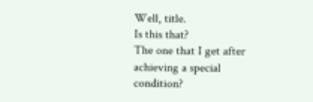Well, title.
Is this that?
The one that I get after achieving a special condition?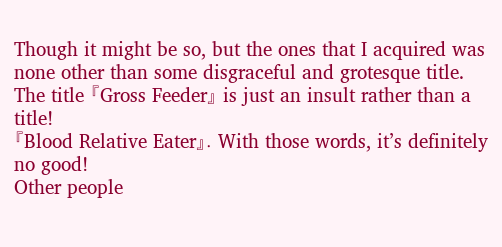Though it might be so, but the ones that I acquired was none other than some disgraceful and grotesque title.
The title 『Gross Feeder』 is just an insult rather than a title!
『Blood Relative Eater』. With those words, it’s definitely no good!
Other people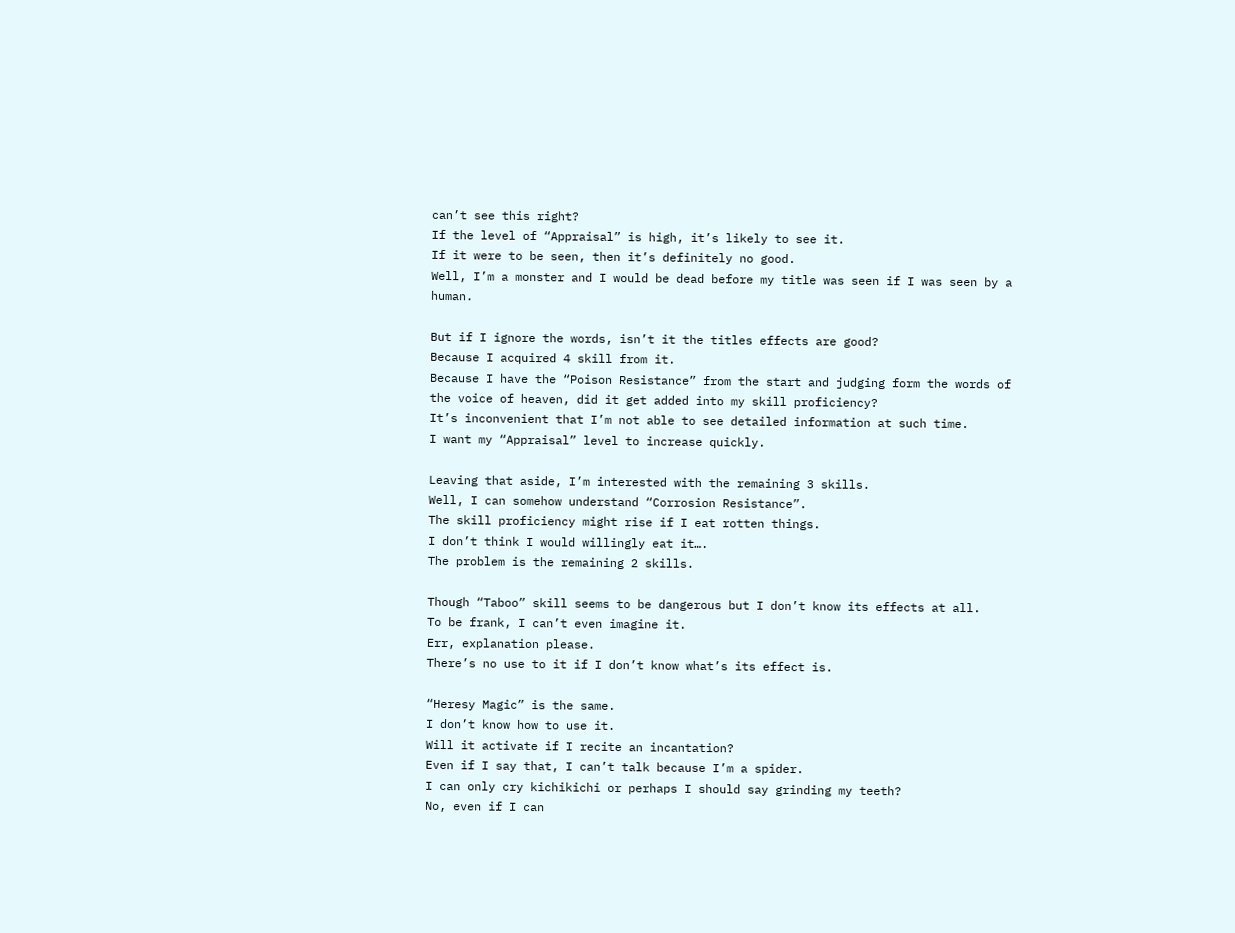can’t see this right?
If the level of “Appraisal” is high, it’s likely to see it.
If it were to be seen, then it’s definitely no good.
Well, I’m a monster and I would be dead before my title was seen if I was seen by a human.

But if I ignore the words, isn’t it the titles effects are good?
Because I acquired 4 skill from it.
Because I have the “Poison Resistance” from the start and judging form the words of the voice of heaven, did it get added into my skill proficiency?
It’s inconvenient that I’m not able to see detailed information at such time.
I want my “Appraisal” level to increase quickly.

Leaving that aside, I’m interested with the remaining 3 skills.
Well, I can somehow understand “Corrosion Resistance”.
The skill proficiency might rise if I eat rotten things.
I don’t think I would willingly eat it….
The problem is the remaining 2 skills.

Though “Taboo” skill seems to be dangerous but I don’t know its effects at all.
To be frank, I can’t even imagine it.
Err, explanation please.
There’s no use to it if I don’t know what’s its effect is.

“Heresy Magic” is the same.
I don’t know how to use it.
Will it activate if I recite an incantation?
Even if I say that, I can’t talk because I’m a spider.
I can only cry kichikichi or perhaps I should say grinding my teeth?
No, even if I can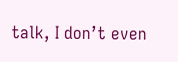talk, I don’t even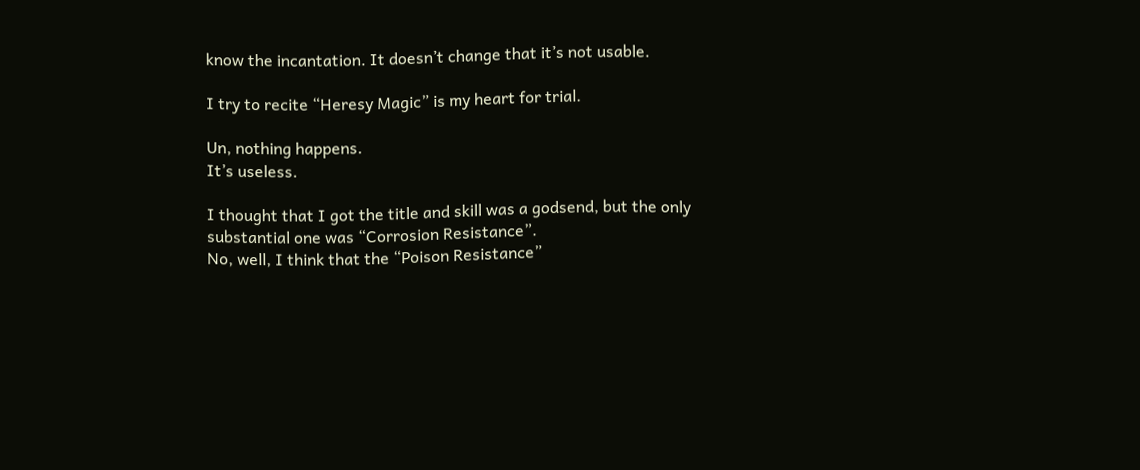know the incantation. It doesn’t change that it’s not usable.

I try to recite “Heresy Magic” is my heart for trial.

Un, nothing happens.
It’s useless.

I thought that I got the title and skill was a godsend, but the only substantial one was “Corrosion Resistance”.
No, well, I think that the “Poison Resistance”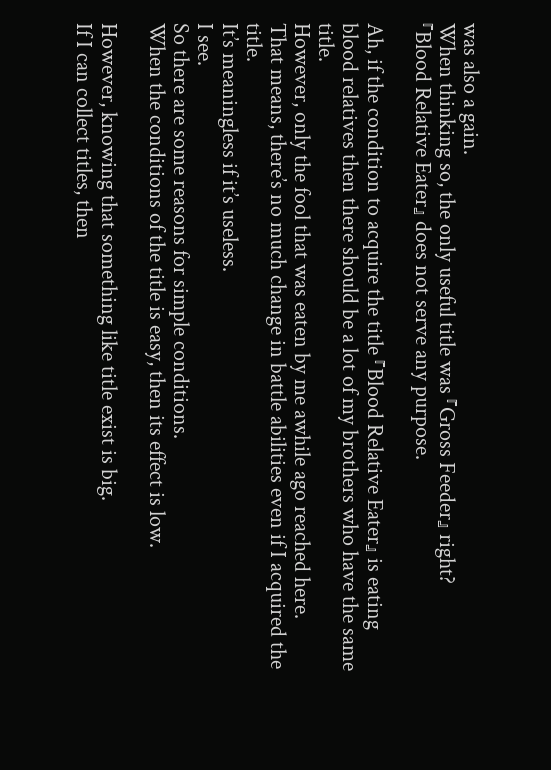was also a gain.
When thinking so, the only useful title was 『Gross Feeder』 right?
『Blood Relative Eater』 does not serve any purpose.

Ah, if the condition to acquire the title 『Blood Relative Eater』 is eating blood relatives then there should be a lot of my brothers who have the same title.
However, only the fool that was eaten by me awhile ago reached here.
That means, there’s no much change in battle abilities even if I acquired the title.
It’s meaningless if it’s useless.
I see.
So there are some reasons for simple conditions.
When the conditions of the title is easy, then its effect is low.

However, knowing that something like title exist is big.
If I can collect titles, then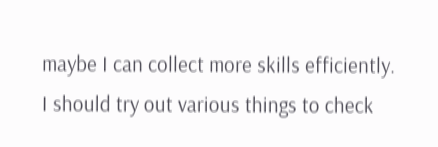maybe I can collect more skills efficiently.
I should try out various things to check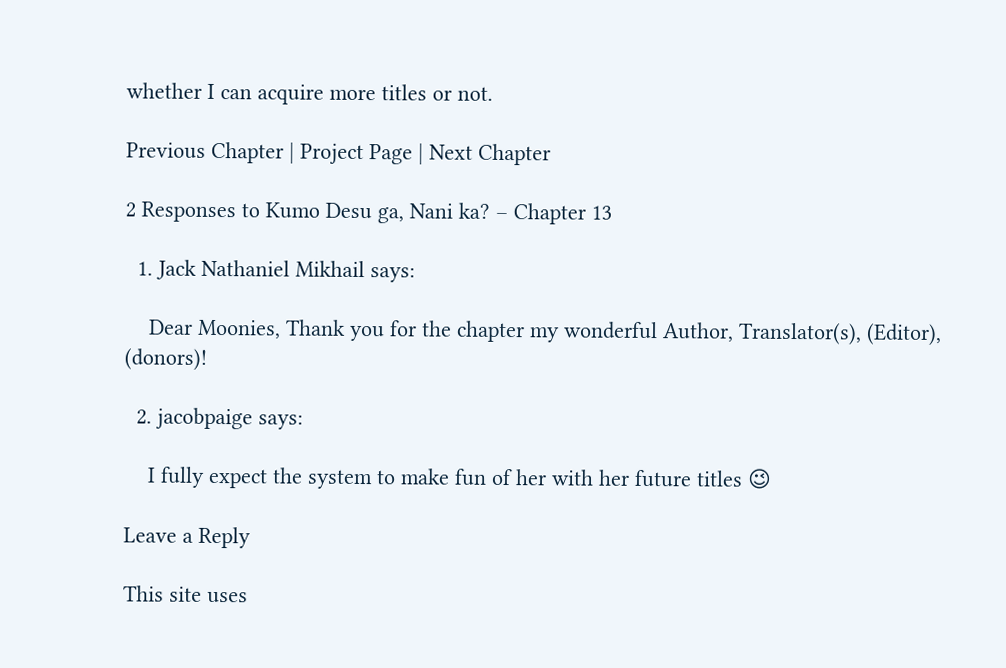whether I can acquire more titles or not.

Previous Chapter | Project Page | Next Chapter

2 Responses to Kumo Desu ga, Nani ka? – Chapter 13

  1. Jack Nathaniel Mikhail says:

    Dear Moonies, Thank you for the chapter my wonderful Author, Translator(s), (Editor), (donors)!

  2. jacobpaige says:

    I fully expect the system to make fun of her with her future titles 😉

Leave a Reply

This site uses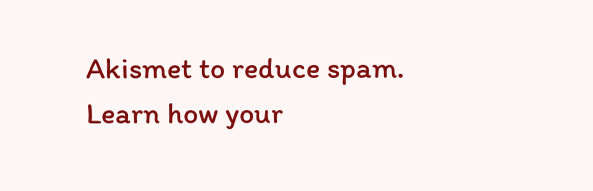Akismet to reduce spam. Learn how your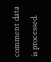comment data is processed.